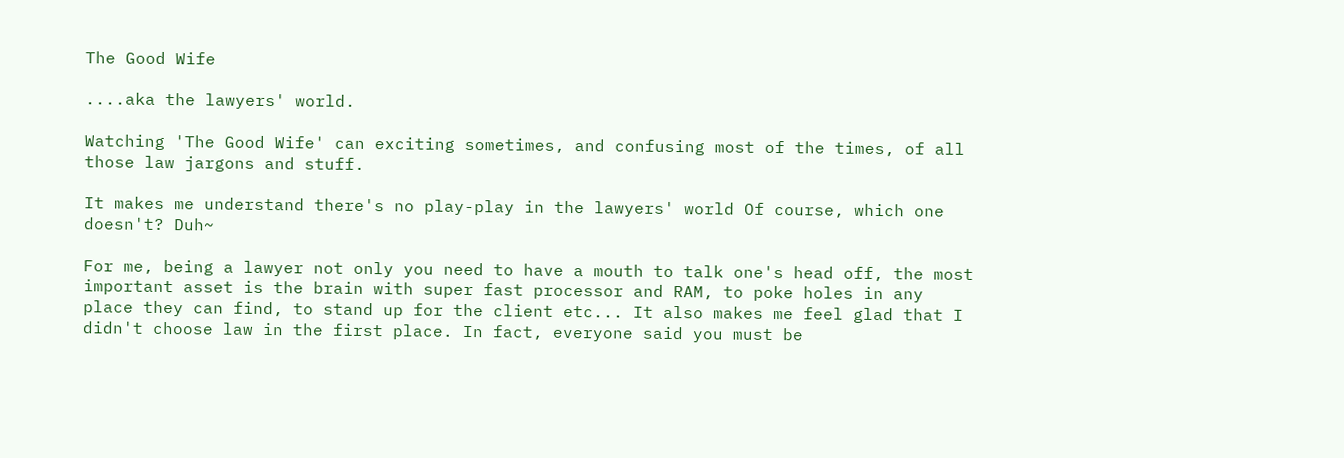The Good Wife

....aka the lawyers' world.

Watching 'The Good Wife' can exciting sometimes, and confusing most of the times, of all those law jargons and stuff.

It makes me understand there's no play-play in the lawyers' world Of course, which one doesn't? Duh~

For me, being a lawyer not only you need to have a mouth to talk one's head off, the most important asset is the brain with super fast processor and RAM, to poke holes in any place they can find, to stand up for the client etc... It also makes me feel glad that I didn't choose law in the first place. In fact, everyone said you must be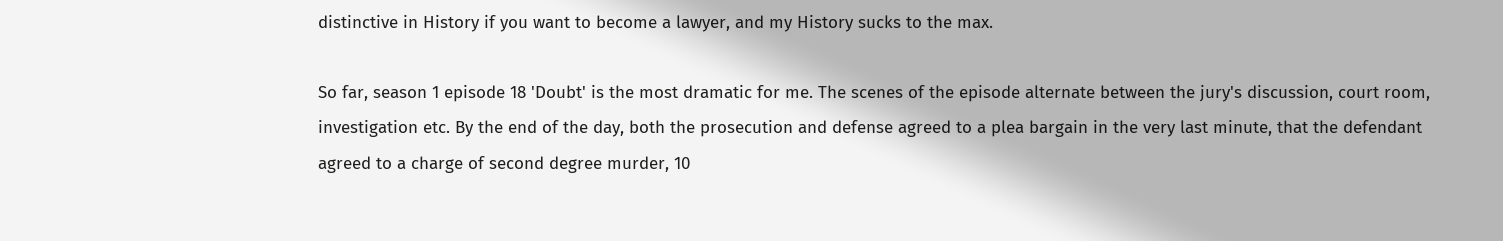distinctive in History if you want to become a lawyer, and my History sucks to the max.

So far, season 1 episode 18 'Doubt' is the most dramatic for me. The scenes of the episode alternate between the jury's discussion, court room, investigation etc. By the end of the day, both the prosecution and defense agreed to a plea bargain in the very last minute, that the defendant agreed to a charge of second degree murder, 10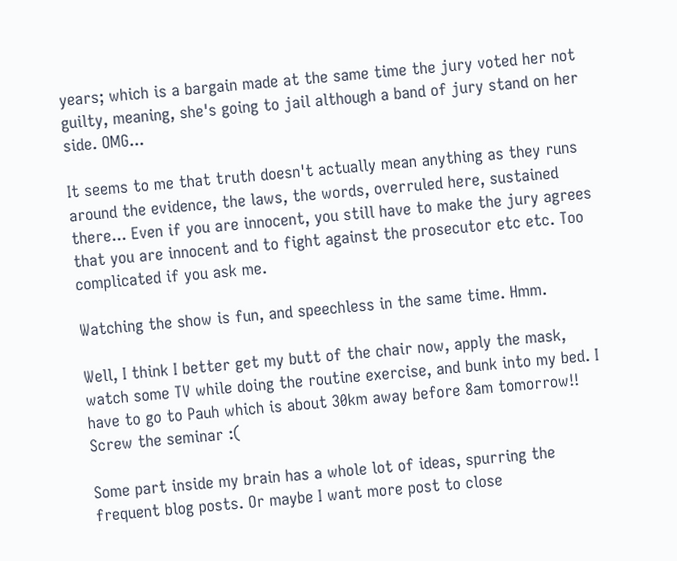years; which is a bargain made at the same time the jury voted her not guilty, meaning, she's going to jail although a band of jury stand on her side. OMG...

It seems to me that truth doesn't actually mean anything as they runs around the evidence, the laws, the words, overruled here, sustained there... Even if you are innocent, you still have to make the jury agrees that you are innocent and to fight against the prosecutor etc etc. Too complicated if you ask me.

Watching the show is fun, and speechless in the same time. Hmm.

Well, I think I better get my butt of the chair now, apply the mask, watch some TV while doing the routine exercise, and bunk into my bed. I have to go to Pauh which is about 30km away before 8am tomorrow!! Screw the seminar :(

Some part inside my brain has a whole lot of ideas, spurring the frequent blog posts. Or maybe I want more post to close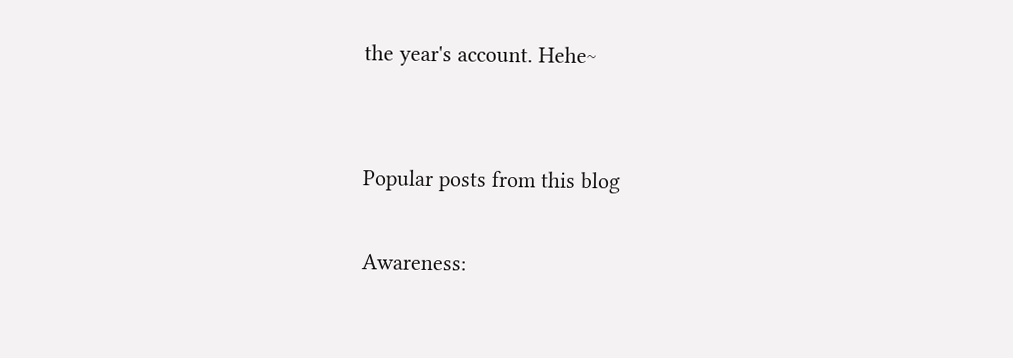the year's account. Hehe~


Popular posts from this blog

Awareness: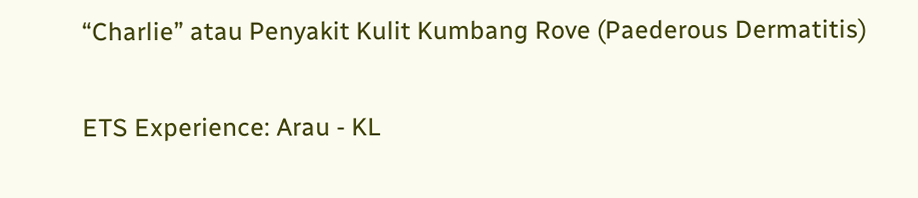“Charlie” atau Penyakit Kulit Kumbang Rove (Paederous Dermatitis)

ETS Experience: Arau - KL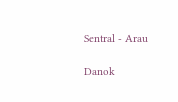Sentral - Arau

Danok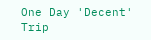One Day 'Decent' Trip